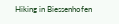Hiking in Biessenhofen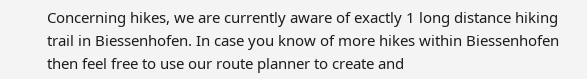Concerning hikes, we are currently aware of exactly 1 long distance hiking trail in Biessenhofen. In case you know of more hikes within Biessenhofen then feel free to use our route planner to create and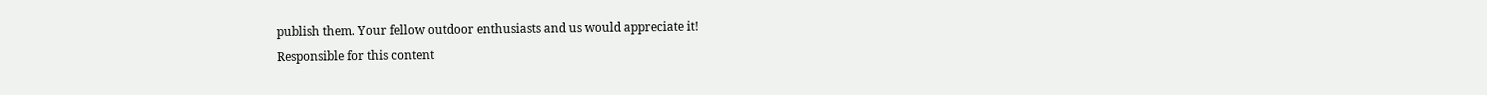publish them. Your fellow outdoor enthusiasts and us would appreciate it!
Responsible for this content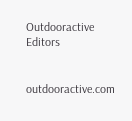Outdooractive Editors


outdooractive.com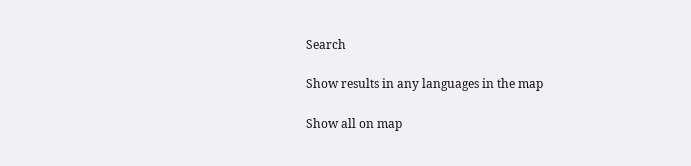Search

Show results in any languages in the map

Show all on map